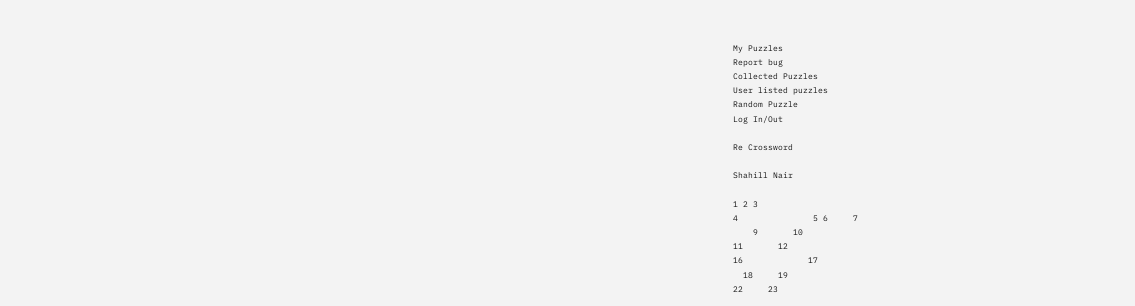My Puzzles
Report bug
Collected Puzzles
User listed puzzles
Random Puzzle
Log In/Out

Re Crossword

Shahill Nair

1 2 3
4               5 6     7
    9       10
11       12
16             17
  18     19
22     23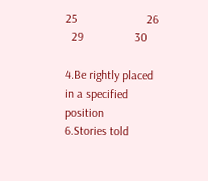25                       26
  29                 30

4.Be rightly placed in a specified position
6.Stories told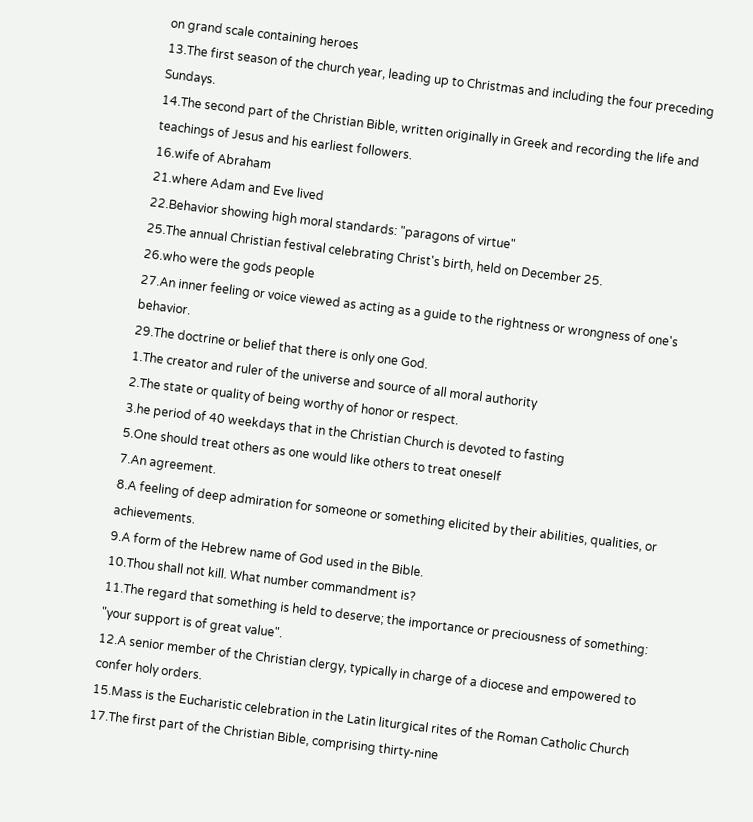on grand scale containing heroes
13.The first season of the church year, leading up to Christmas and including the four preceding Sundays.
14.The second part of the Christian Bible, written originally in Greek and recording the life and teachings of Jesus and his earliest followers.
16.wife of Abraham
21.where Adam and Eve lived
22.Behavior showing high moral standards: "paragons of virtue"
25.The annual Christian festival celebrating Christ's birth, held on December 25.
26.who were the gods people
27.An inner feeling or voice viewed as acting as a guide to the rightness or wrongness of one's behavior.
29.The doctrine or belief that there is only one God.
1.The creator and ruler of the universe and source of all moral authority
2.The state or quality of being worthy of honor or respect.
3.he period of 40 weekdays that in the Christian Church is devoted to fasting
5.One should treat others as one would like others to treat oneself
7.An agreement.
8.A feeling of deep admiration for someone or something elicited by their abilities, qualities, or achievements.
9.A form of the Hebrew name of God used in the Bible.
10.Thou shall not kill. What number commandment is?
11.The regard that something is held to deserve; the importance or preciousness of something: "your support is of great value".
12.A senior member of the Christian clergy, typically in charge of a diocese and empowered to confer holy orders.
15.Mass is the Eucharistic celebration in the Latin liturgical rites of the Roman Catholic Church
17.The first part of the Christian Bible, comprising thirty-nine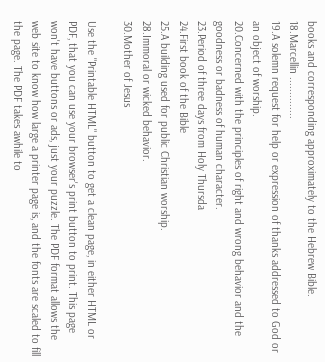books and corresponding approximately to the Hebrew Bible.
18.Marcellin ..............
19.A solemn request for help or expression of thanks addressed to God or an object of worship.
20.Concerned with the principles of right and wrong behavior and the goodness or badness of human character.
23.Period of three days from Holy Thursda
24.First book of the Bible
25.A building used for public Christian worship.
28.Immoral or wicked behavior.
30.Mother of Jesus

Use the "Printable HTML" button to get a clean page, in either HTML or PDF, that you can use your browser's print button to print. This page won't have buttons or ads, just your puzzle. The PDF format allows the web site to know how large a printer page is, and the fonts are scaled to fill the page. The PDF takes awhile to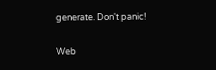generate. Don't panic!

Web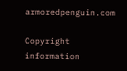armoredpenguin.com

Copyright information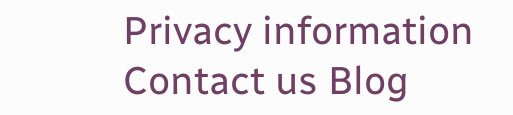Privacy information Contact us Blog